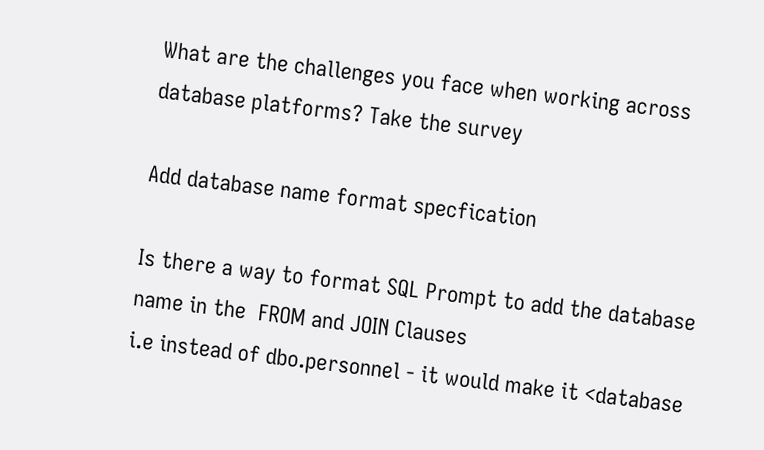What are the challenges you face when working across database platforms? Take the survey

Add database name format specfication

Is there a way to format SQL Prompt to add the database name in the  FROM and JOIN Clauses
i.e instead of dbo.personnel - it would make it <database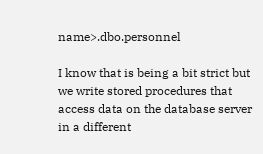name>.dbo.personnel

I know that is being a bit strict but we write stored procedures that access data on the database server in a different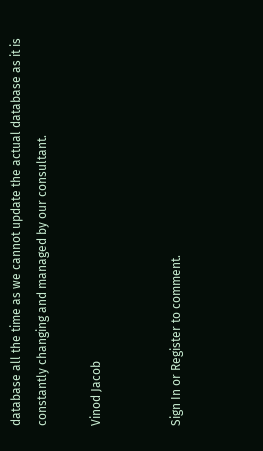database all the time as we cannot update the actual database as it is constantly changing and managed by our consultant.

Vinod Jacob


Sign In or Register to comment.